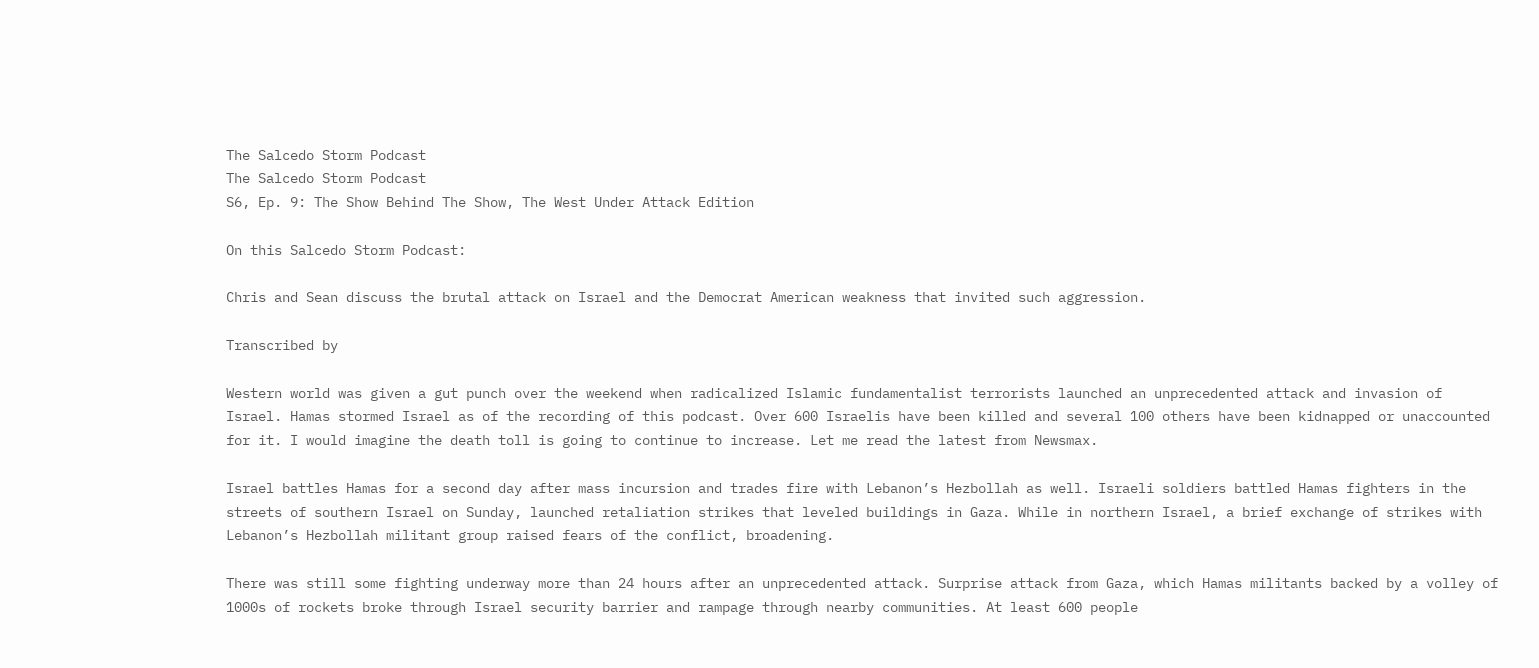The Salcedo Storm Podcast
The Salcedo Storm Podcast
S6, Ep. 9: The Show Behind The Show, The West Under Attack Edition

On this Salcedo Storm Podcast:

Chris and Sean discuss the brutal attack on Israel and the Democrat American weakness that invited such aggression.

Transcribed by

Western world was given a gut punch over the weekend when radicalized Islamic fundamentalist terrorists launched an unprecedented attack and invasion of Israel. Hamas stormed Israel as of the recording of this podcast. Over 600 Israelis have been killed and several 100 others have been kidnapped or unaccounted for it. I would imagine the death toll is going to continue to increase. Let me read the latest from Newsmax.

Israel battles Hamas for a second day after mass incursion and trades fire with Lebanon’s Hezbollah as well. Israeli soldiers battled Hamas fighters in the streets of southern Israel on Sunday, launched retaliation strikes that leveled buildings in Gaza. While in northern Israel, a brief exchange of strikes with Lebanon’s Hezbollah militant group raised fears of the conflict, broadening.

There was still some fighting underway more than 24 hours after an unprecedented attack. Surprise attack from Gaza, which Hamas militants backed by a volley of 1000s of rockets broke through Israel security barrier and rampage through nearby communities. At least 600 people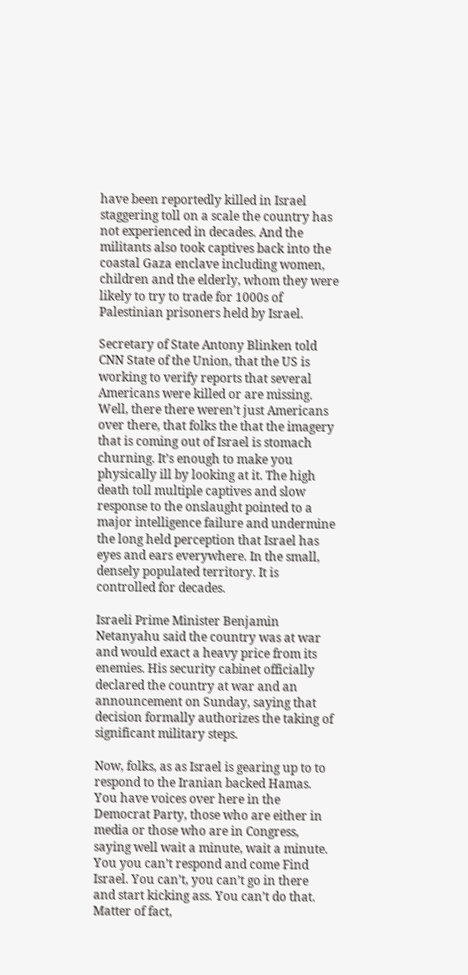have been reportedly killed in Israel staggering toll on a scale the country has not experienced in decades. And the militants also took captives back into the coastal Gaza enclave including women, children and the elderly, whom they were likely to try to trade for 1000s of Palestinian prisoners held by Israel.

Secretary of State Antony Blinken told CNN State of the Union, that the US is working to verify reports that several Americans were killed or are missing. Well, there there weren’t just Americans over there, that folks the that the imagery that is coming out of Israel is stomach churning. It’s enough to make you physically ill by looking at it. The high death toll multiple captives and slow response to the onslaught pointed to a major intelligence failure and undermine the long held perception that Israel has eyes and ears everywhere. In the small, densely populated territory. It is controlled for decades.

Israeli Prime Minister Benjamin Netanyahu said the country was at war and would exact a heavy price from its enemies. His security cabinet officially declared the country at war and an announcement on Sunday, saying that decision formally authorizes the taking of significant military steps.

Now, folks, as as Israel is gearing up to to respond to the Iranian backed Hamas. You have voices over here in the Democrat Party, those who are either in media or those who are in Congress, saying well wait a minute, wait a minute. You you can’t respond and come Find Israel. You can’t, you can’t go in there and start kicking ass. You can’t do that. Matter of fact,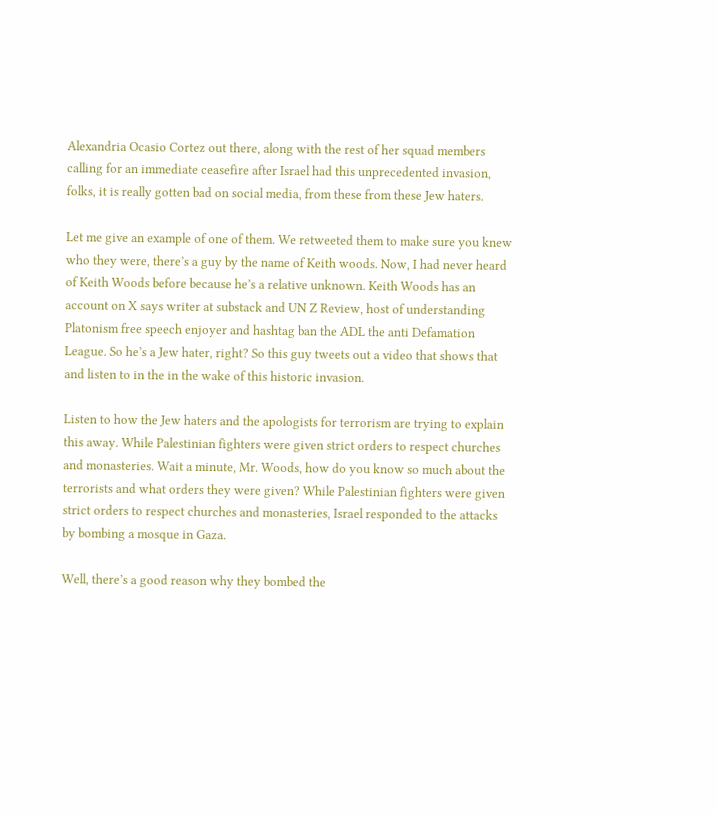Alexandria Ocasio Cortez out there, along with the rest of her squad members calling for an immediate ceasefire after Israel had this unprecedented invasion, folks, it is really gotten bad on social media, from these from these Jew haters.

Let me give an example of one of them. We retweeted them to make sure you knew who they were, there’s a guy by the name of Keith woods. Now, I had never heard of Keith Woods before because he’s a relative unknown. Keith Woods has an account on X says writer at substack and UN Z Review, host of understanding Platonism free speech enjoyer and hashtag ban the ADL the anti Defamation League. So he’s a Jew hater, right? So this guy tweets out a video that shows that and listen to in the in the wake of this historic invasion.

Listen to how the Jew haters and the apologists for terrorism are trying to explain this away. While Palestinian fighters were given strict orders to respect churches and monasteries. Wait a minute, Mr. Woods, how do you know so much about the terrorists and what orders they were given? While Palestinian fighters were given strict orders to respect churches and monasteries, Israel responded to the attacks by bombing a mosque in Gaza.

Well, there’s a good reason why they bombed the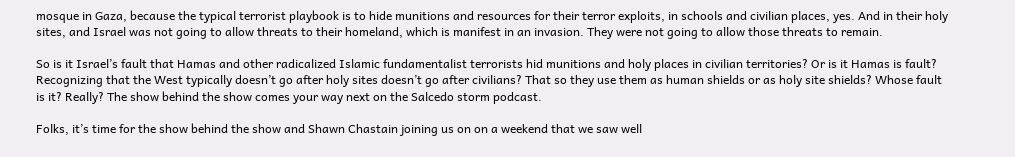mosque in Gaza, because the typical terrorist playbook is to hide munitions and resources for their terror exploits, in schools and civilian places, yes. And in their holy sites, and Israel was not going to allow threats to their homeland, which is manifest in an invasion. They were not going to allow those threats to remain.

So is it Israel’s fault that Hamas and other radicalized Islamic fundamentalist terrorists hid munitions and holy places in civilian territories? Or is it Hamas is fault? Recognizing that the West typically doesn’t go after holy sites doesn’t go after civilians? That so they use them as human shields or as holy site shields? Whose fault is it? Really? The show behind the show comes your way next on the Salcedo storm podcast.

Folks, it’s time for the show behind the show and Shawn Chastain joining us on on a weekend that we saw well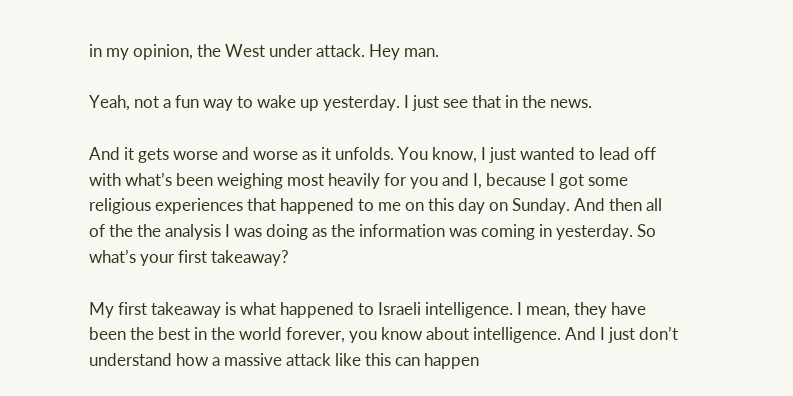in my opinion, the West under attack. Hey man.

Yeah, not a fun way to wake up yesterday. I just see that in the news.

And it gets worse and worse as it unfolds. You know, I just wanted to lead off with what’s been weighing most heavily for you and I, because I got some religious experiences that happened to me on this day on Sunday. And then all of the the analysis I was doing as the information was coming in yesterday. So what’s your first takeaway?

My first takeaway is what happened to Israeli intelligence. I mean, they have been the best in the world forever, you know about intelligence. And I just don’t understand how a massive attack like this can happen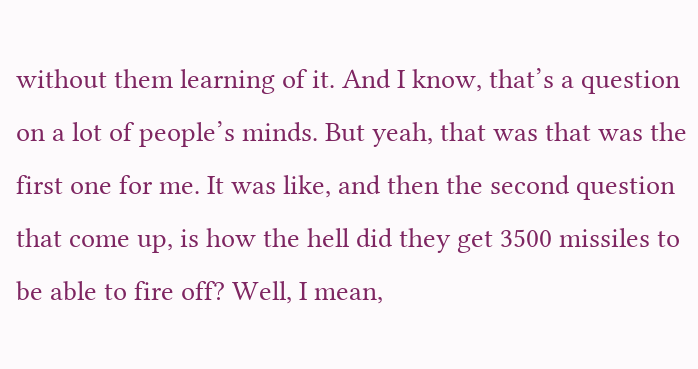without them learning of it. And I know, that’s a question on a lot of people’s minds. But yeah, that was that was the first one for me. It was like, and then the second question that come up, is how the hell did they get 3500 missiles to be able to fire off? Well, I mean,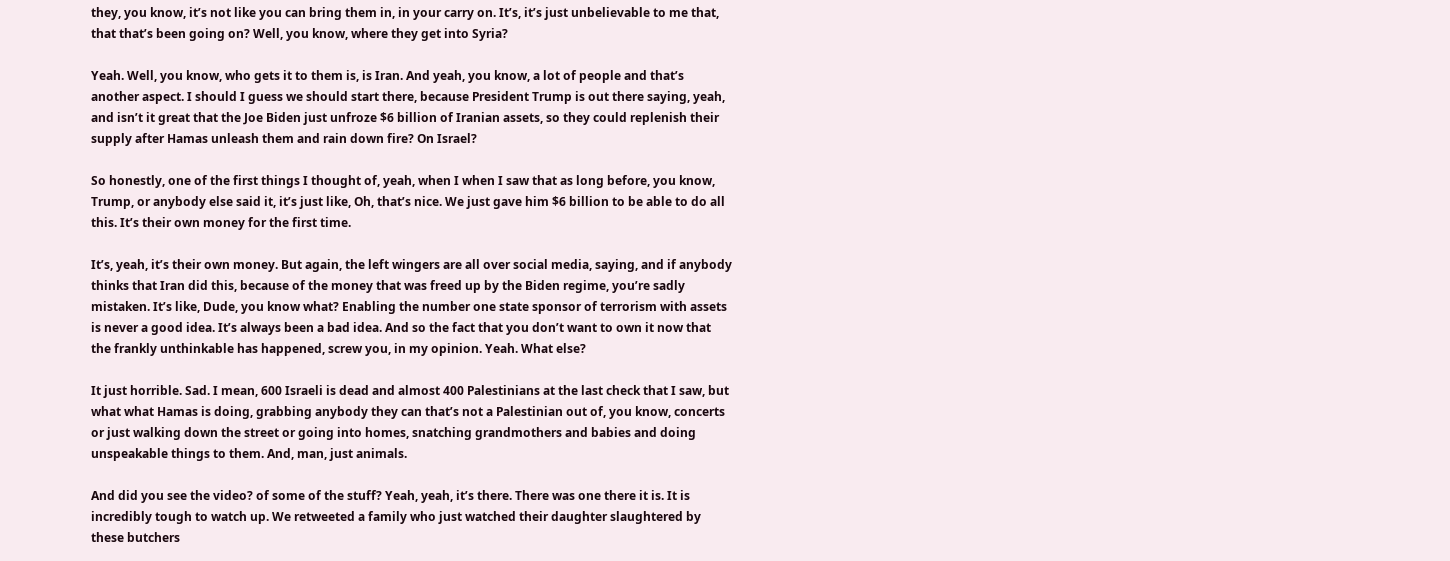they, you know, it’s not like you can bring them in, in your carry on. It’s, it’s just unbelievable to me that, that that’s been going on? Well, you know, where they get into Syria?

Yeah. Well, you know, who gets it to them is, is Iran. And yeah, you know, a lot of people and that’s another aspect. I should I guess we should start there, because President Trump is out there saying, yeah, and isn’t it great that the Joe Biden just unfroze $6 billion of Iranian assets, so they could replenish their supply after Hamas unleash them and rain down fire? On Israel?

So honestly, one of the first things I thought of, yeah, when I when I saw that as long before, you know, Trump, or anybody else said it, it’s just like, Oh, that’s nice. We just gave him $6 billion to be able to do all this. It’s their own money for the first time.

It’s, yeah, it’s their own money. But again, the left wingers are all over social media, saying, and if anybody thinks that Iran did this, because of the money that was freed up by the Biden regime, you’re sadly mistaken. It’s like, Dude, you know what? Enabling the number one state sponsor of terrorism with assets is never a good idea. It’s always been a bad idea. And so the fact that you don’t want to own it now that the frankly unthinkable has happened, screw you, in my opinion. Yeah. What else?

It just horrible. Sad. I mean, 600 Israeli is dead and almost 400 Palestinians at the last check that I saw, but what what Hamas is doing, grabbing anybody they can that’s not a Palestinian out of, you know, concerts or just walking down the street or going into homes, snatching grandmothers and babies and doing unspeakable things to them. And, man, just animals.

And did you see the video? of some of the stuff? Yeah, yeah, it’s there. There was one there it is. It is incredibly tough to watch up. We retweeted a family who just watched their daughter slaughtered by these butchers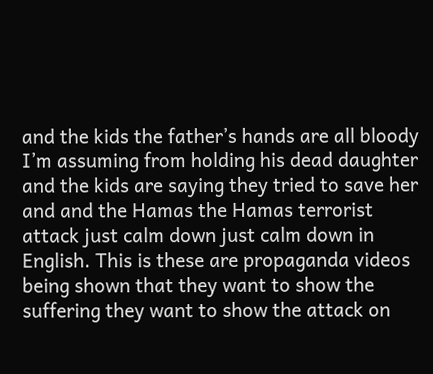and the kids the father’s hands are all bloody I’m assuming from holding his dead daughter and the kids are saying they tried to save her and and the Hamas the Hamas terrorist attack just calm down just calm down in English. This is these are propaganda videos being shown that they want to show the suffering they want to show the attack on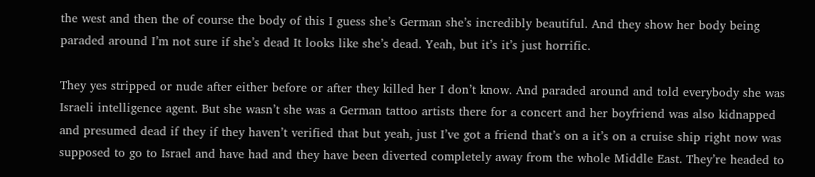the west and then the of course the body of this I guess she’s German she’s incredibly beautiful. And they show her body being paraded around I’m not sure if she’s dead It looks like she’s dead. Yeah, but it’s it’s just horrific.

They yes stripped or nude after either before or after they killed her I don’t know. And paraded around and told everybody she was Israeli intelligence agent. But she wasn’t she was a German tattoo artists there for a concert and her boyfriend was also kidnapped and presumed dead if they if they haven’t verified that but yeah, just I’ve got a friend that’s on a it’s on a cruise ship right now was supposed to go to Israel and have had and they have been diverted completely away from the whole Middle East. They’re headed to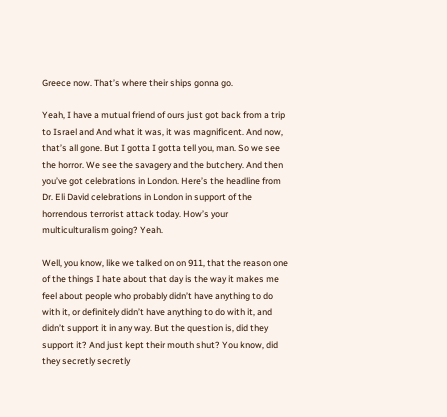Greece now. That’s where their ships gonna go.

Yeah, I have a mutual friend of ours just got back from a trip to Israel and And what it was, it was magnificent. And now, that’s all gone. But I gotta I gotta tell you, man. So we see the horror. We see the savagery and the butchery. And then you’ve got celebrations in London. Here’s the headline from Dr. Eli David celebrations in London in support of the horrendous terrorist attack today. How’s your multiculturalism going? Yeah.

Well, you know, like we talked on on 911, that the reason one of the things I hate about that day is the way it makes me feel about people who probably didn’t have anything to do with it, or definitely didn’t have anything to do with it, and didn’t support it in any way. But the question is, did they support it? And just kept their mouth shut? You know, did they secretly secretly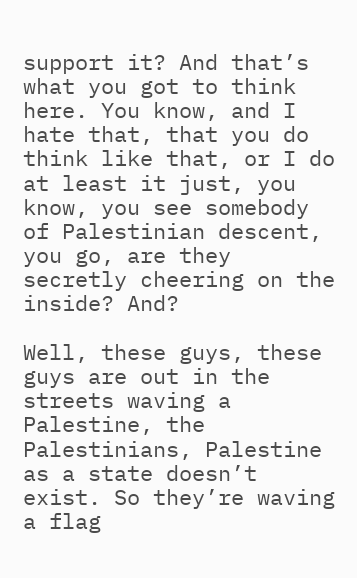support it? And that’s what you got to think here. You know, and I hate that, that you do think like that, or I do at least it just, you know, you see somebody of Palestinian descent, you go, are they secretly cheering on the inside? And?

Well, these guys, these guys are out in the streets waving a Palestine, the Palestinians, Palestine as a state doesn’t exist. So they’re waving a flag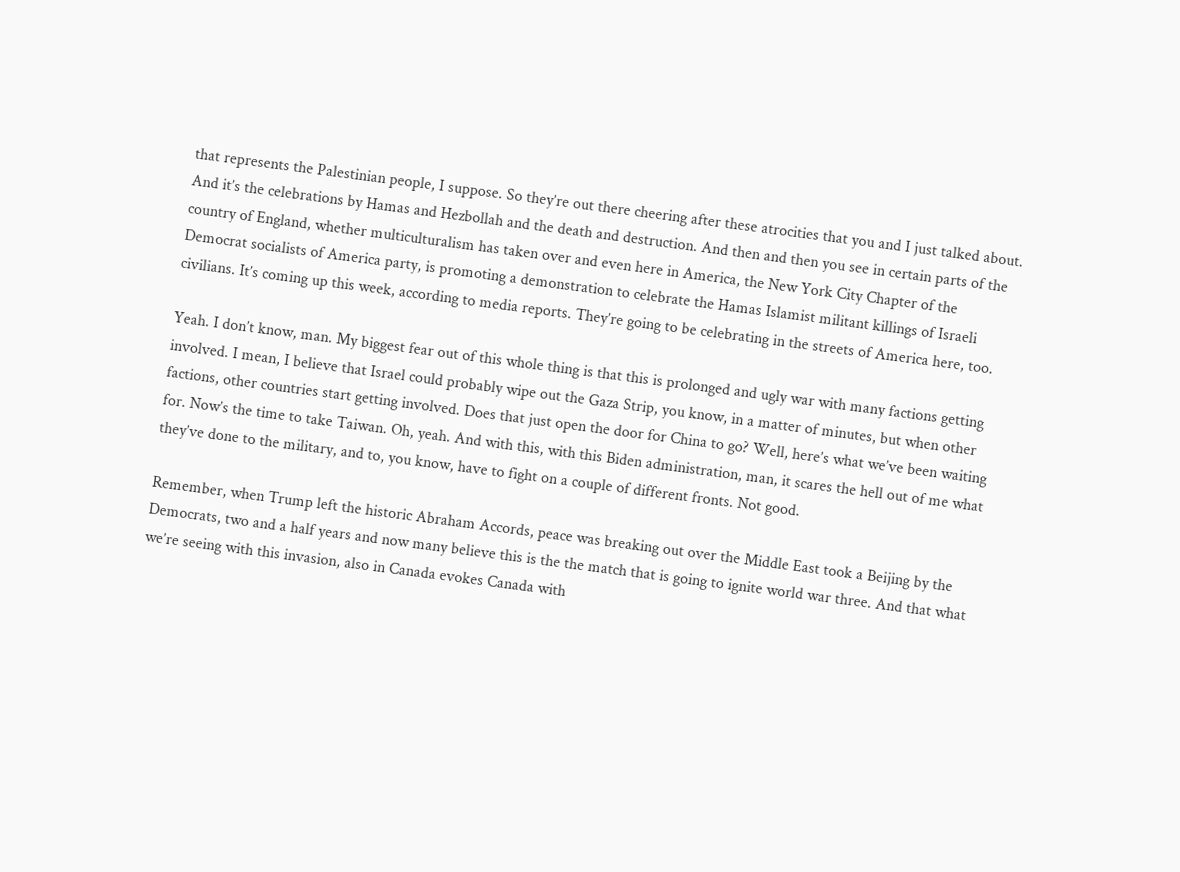that represents the Palestinian people, I suppose. So they’re out there cheering after these atrocities that you and I just talked about. And it’s the celebrations by Hamas and Hezbollah and the death and destruction. And then and then you see in certain parts of the country of England, whether multiculturalism has taken over and even here in America, the New York City Chapter of the Democrat socialists of America party, is promoting a demonstration to celebrate the Hamas Islamist militant killings of Israeli civilians. It’s coming up this week, according to media reports. They’re going to be celebrating in the streets of America here, too.

Yeah. I don’t know, man. My biggest fear out of this whole thing is that this is prolonged and ugly war with many factions getting involved. I mean, I believe that Israel could probably wipe out the Gaza Strip, you know, in a matter of minutes, but when other factions, other countries start getting involved. Does that just open the door for China to go? Well, here’s what we’ve been waiting for. Now’s the time to take Taiwan. Oh, yeah. And with this, with this Biden administration, man, it scares the hell out of me what they’ve done to the military, and to, you know, have to fight on a couple of different fronts. Not good.

Remember, when Trump left the historic Abraham Accords, peace was breaking out over the Middle East took a Beijing by the Democrats, two and a half years and now many believe this is the the match that is going to ignite world war three. And that what we’re seeing with this invasion, also in Canada evokes Canada with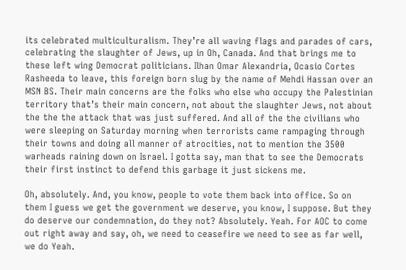its celebrated multiculturalism. They’re all waving flags and parades of cars, celebrating the slaughter of Jews, up in Oh, Canada. And that brings me to these left wing Democrat politicians. Ilhan Omar Alexandria, Ocasio Cortes Rasheeda to leave, this foreign born slug by the name of Mehdi Hassan over an MSN BS. Their main concerns are the folks who else who occupy the Palestinian territory that’s their main concern, not about the slaughter Jews, not about the the the attack that was just suffered. And all of the the civilians who were sleeping on Saturday morning when terrorists came rampaging through their towns and doing all manner of atrocities, not to mention the 3500 warheads raining down on Israel. I gotta say, man that to see the Democrats their first instinct to defend this garbage it just sickens me.

Oh, absolutely. And, you know, people to vote them back into office. So on them I guess we get the government we deserve, you know, I suppose. But they do deserve our condemnation, do they not? Absolutely. Yeah. For AOC to come out right away and say, oh, we need to ceasefire we need to see as far well, we do Yeah.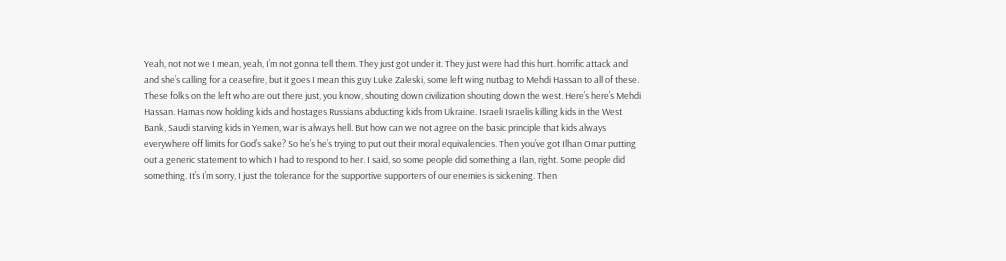Yeah, not not we I mean, yeah, I’m not gonna tell them. They just got under it. They just were had this hurt. horrific attack and and she’s calling for a ceasefire, but it goes I mean this guy Luke Zaleski, some left wing nutbag to Mehdi Hassan to all of these. These folks on the left who are out there just, you know, shouting down civilization shouting down the west. Here’s here’s Mehdi Hassan. Hamas now holding kids and hostages Russians abducting kids from Ukraine. Israeli Israelis killing kids in the West Bank, Saudi starving kids in Yemen, war is always hell. But how can we not agree on the basic principle that kids always everywhere off limits for God’s sake? So he’s he’s trying to put out their moral equivalencies. Then you’ve got Ilhan Omar putting out a generic statement to which I had to respond to her. I said, so some people did something a Ilan, right. Some people did something. It’s I’m sorry, I just the tolerance for the supportive supporters of our enemies is sickening. Then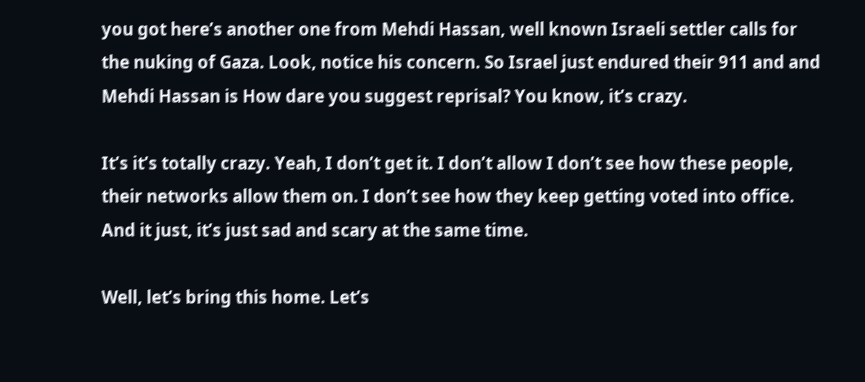you got here’s another one from Mehdi Hassan, well known Israeli settler calls for the nuking of Gaza. Look, notice his concern. So Israel just endured their 911 and and Mehdi Hassan is How dare you suggest reprisal? You know, it’s crazy.

It’s it’s totally crazy. Yeah, I don’t get it. I don’t allow I don’t see how these people, their networks allow them on. I don’t see how they keep getting voted into office. And it just, it’s just sad and scary at the same time.

Well, let’s bring this home. Let’s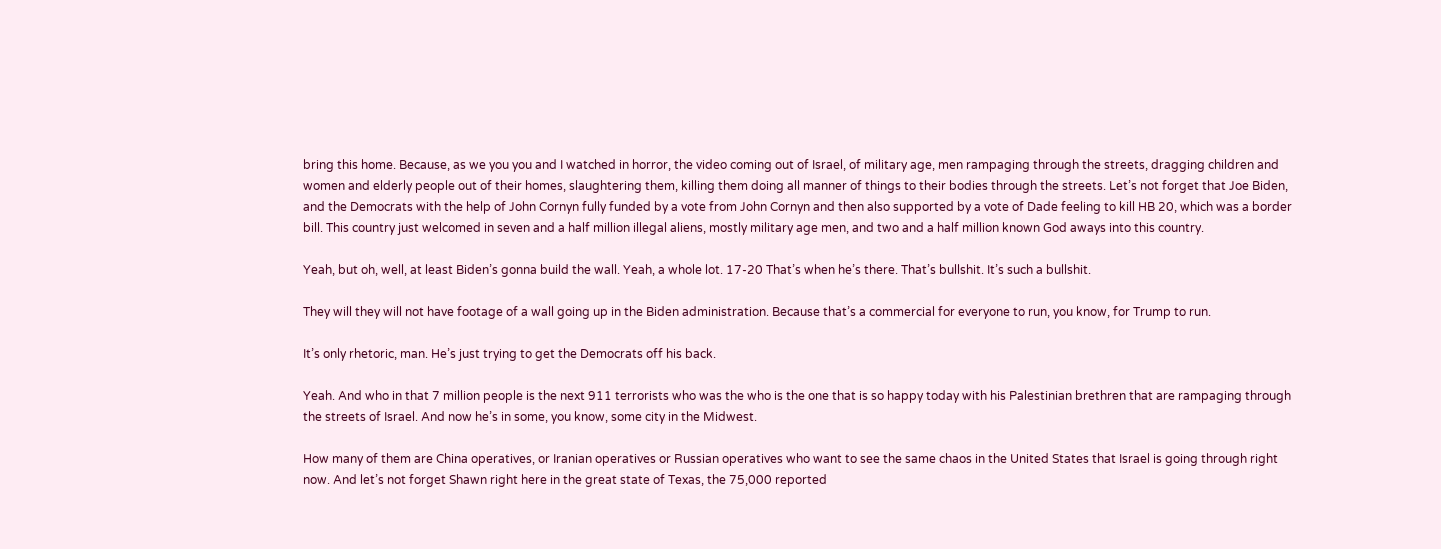bring this home. Because, as we you you and I watched in horror, the video coming out of Israel, of military age, men rampaging through the streets, dragging children and women and elderly people out of their homes, slaughtering them, killing them doing all manner of things to their bodies through the streets. Let’s not forget that Joe Biden, and the Democrats with the help of John Cornyn fully funded by a vote from John Cornyn and then also supported by a vote of Dade feeling to kill HB 20, which was a border bill. This country just welcomed in seven and a half million illegal aliens, mostly military age men, and two and a half million known God aways into this country.

Yeah, but oh, well, at least Biden’s gonna build the wall. Yeah, a whole lot. 17-20 That’s when he’s there. That’s bullshit. It’s such a bullshit.

They will they will not have footage of a wall going up in the Biden administration. Because that’s a commercial for everyone to run, you know, for Trump to run.

It’s only rhetoric, man. He’s just trying to get the Democrats off his back.

Yeah. And who in that 7 million people is the next 911 terrorists who was the who is the one that is so happy today with his Palestinian brethren that are rampaging through the streets of Israel. And now he’s in some, you know, some city in the Midwest.

How many of them are China operatives, or Iranian operatives or Russian operatives who want to see the same chaos in the United States that Israel is going through right now. And let’s not forget Shawn right here in the great state of Texas, the 75,000 reported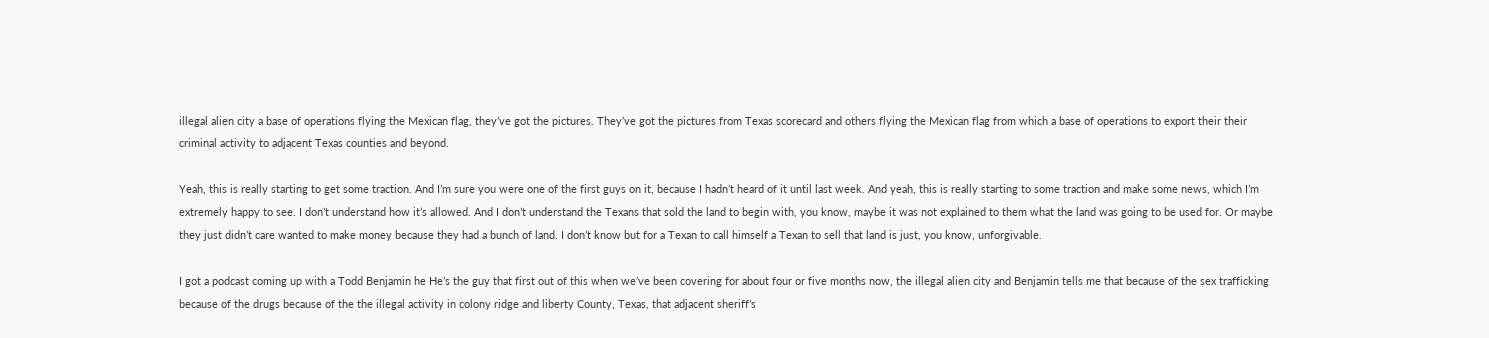illegal alien city a base of operations flying the Mexican flag, they’ve got the pictures. They’ve got the pictures from Texas scorecard and others flying the Mexican flag from which a base of operations to export their their criminal activity to adjacent Texas counties and beyond.

Yeah, this is really starting to get some traction. And I’m sure you were one of the first guys on it, because I hadn’t heard of it until last week. And yeah, this is really starting to some traction and make some news, which I’m extremely happy to see. I don’t understand how it’s allowed. And I don’t understand the Texans that sold the land to begin with, you know, maybe it was not explained to them what the land was going to be used for. Or maybe they just didn’t care wanted to make money because they had a bunch of land. I don’t know but for a Texan to call himself a Texan to sell that land is just, you know, unforgivable.

I got a podcast coming up with a Todd Benjamin he He’s the guy that first out of this when we’ve been covering for about four or five months now, the illegal alien city and Benjamin tells me that because of the sex trafficking because of the drugs because of the the illegal activity in colony ridge and liberty County, Texas, that adjacent sheriff’s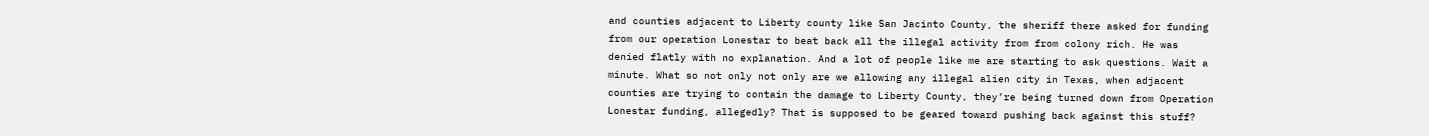and counties adjacent to Liberty county like San Jacinto County, the sheriff there asked for funding from our operation Lonestar to beat back all the illegal activity from from colony rich. He was denied flatly with no explanation. And a lot of people like me are starting to ask questions. Wait a minute. What so not only not only are we allowing any illegal alien city in Texas, when adjacent counties are trying to contain the damage to Liberty County, they’re being turned down from Operation Lonestar funding, allegedly? That is supposed to be geared toward pushing back against this stuff?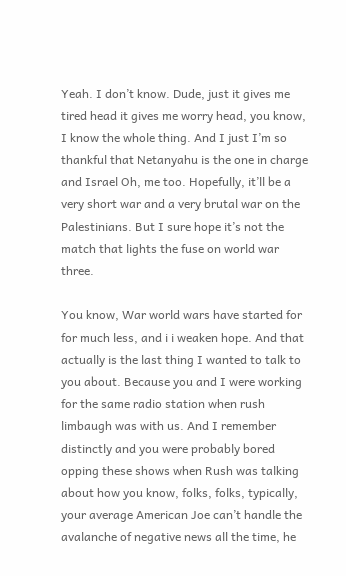Yeah. I don’t know. Dude, just it gives me tired head it gives me worry head, you know, I know the whole thing. And I just I’m so thankful that Netanyahu is the one in charge and Israel Oh, me too. Hopefully, it’ll be a very short war and a very brutal war on the Palestinians. But I sure hope it’s not the match that lights the fuse on world war three.

You know, War world wars have started for for much less, and i i weaken hope. And that actually is the last thing I wanted to talk to you about. Because you and I were working for the same radio station when rush limbaugh was with us. And I remember distinctly and you were probably bored opping these shows when Rush was talking about how you know, folks, folks, typically, your average American Joe can’t handle the avalanche of negative news all the time, he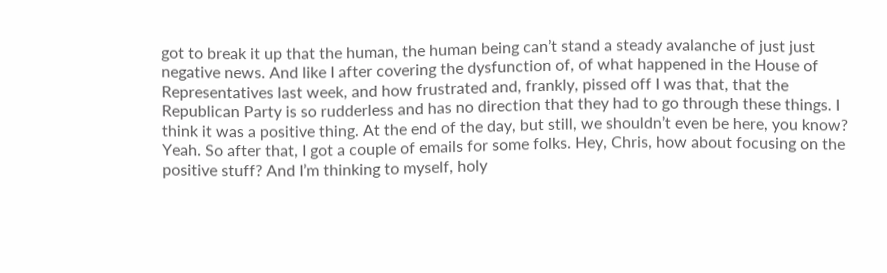got to break it up that the human, the human being can’t stand a steady avalanche of just just negative news. And like I after covering the dysfunction of, of what happened in the House of Representatives last week, and how frustrated and, frankly, pissed off I was that, that the Republican Party is so rudderless and has no direction that they had to go through these things. I think it was a positive thing. At the end of the day, but still, we shouldn’t even be here, you know? Yeah. So after that, I got a couple of emails for some folks. Hey, Chris, how about focusing on the positive stuff? And I’m thinking to myself, holy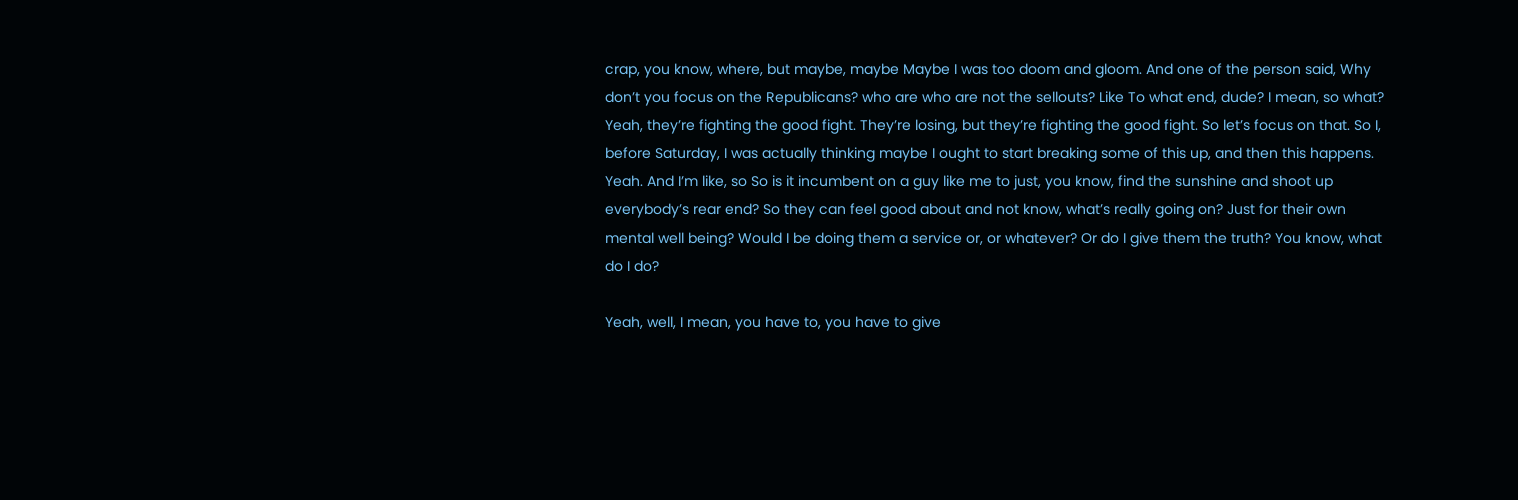crap, you know, where, but maybe, maybe Maybe I was too doom and gloom. And one of the person said, Why don’t you focus on the Republicans? who are who are not the sellouts? Like To what end, dude? I mean, so what? Yeah, they’re fighting the good fight. They’re losing, but they’re fighting the good fight. So let’s focus on that. So I, before Saturday, I was actually thinking maybe I ought to start breaking some of this up, and then this happens. Yeah. And I’m like, so So is it incumbent on a guy like me to just, you know, find the sunshine and shoot up everybody’s rear end? So they can feel good about and not know, what’s really going on? Just for their own mental well being? Would I be doing them a service or, or whatever? Or do I give them the truth? You know, what do I do?

Yeah, well, I mean, you have to, you have to give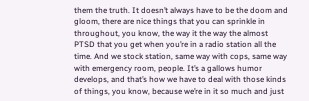them the truth. It doesn’t always have to be the doom and gloom, there are nice things that you can sprinkle in throughout, you know, the way it the way the almost PTSD that you get when you’re in a radio station all the time. And we stock station, same way with cops, same way with emergency room, people. It’s a gallows humor develops, and that’s how we have to deal with those kinds of things, you know, because we’re in it so much and just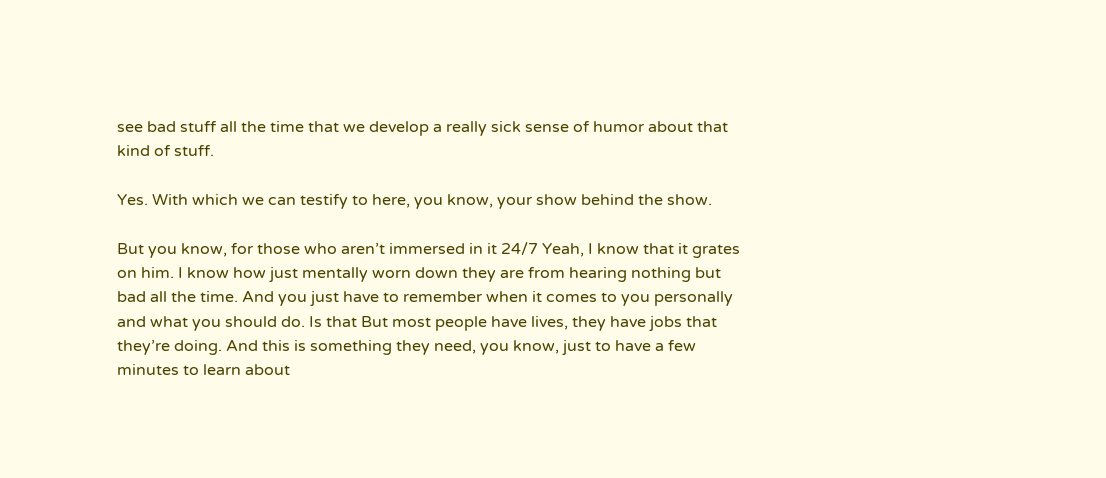see bad stuff all the time that we develop a really sick sense of humor about that kind of stuff.

Yes. With which we can testify to here, you know, your show behind the show.

But you know, for those who aren’t immersed in it 24/7 Yeah, I know that it grates on him. I know how just mentally worn down they are from hearing nothing but bad all the time. And you just have to remember when it comes to you personally and what you should do. Is that But most people have lives, they have jobs that they’re doing. And this is something they need, you know, just to have a few minutes to learn about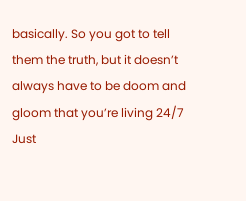basically. So you got to tell them the truth, but it doesn’t always have to be doom and gloom that you’re living 24/7 Just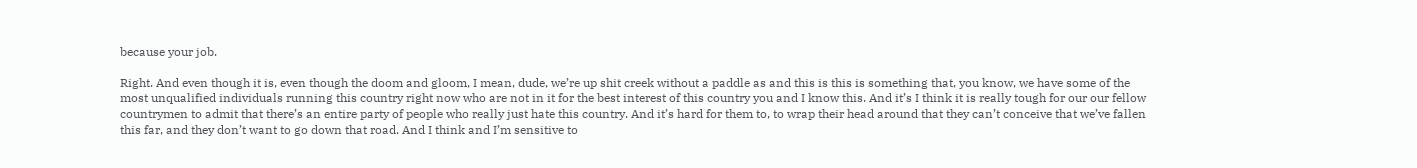because your job.

Right. And even though it is, even though the doom and gloom, I mean, dude, we’re up shit creek without a paddle as and this is this is something that, you know, we have some of the most unqualified individuals running this country right now who are not in it for the best interest of this country you and I know this. And it’s I think it is really tough for our our fellow countrymen to admit that there’s an entire party of people who really just hate this country. And it’s hard for them to, to wrap their head around that they can’t conceive that we’ve fallen this far, and they don’t want to go down that road. And I think and I’m sensitive to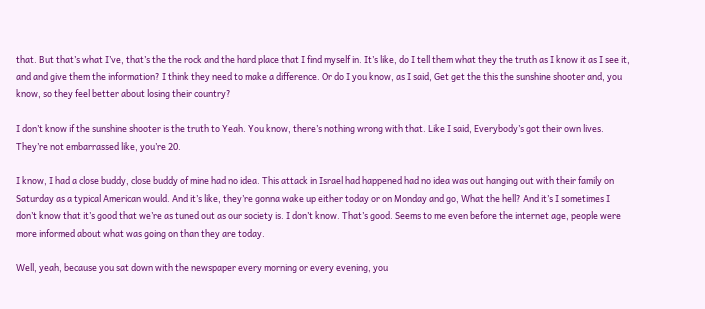that. But that’s what I’ve, that’s the the rock and the hard place that I find myself in. It’s like, do I tell them what they the truth as I know it as I see it, and and give them the information? I think they need to make a difference. Or do I you know, as I said, Get get the this the sunshine shooter and, you know, so they feel better about losing their country?

I don’t know if the sunshine shooter is the truth to Yeah. You know, there’s nothing wrong with that. Like I said, Everybody’s got their own lives. They’re not embarrassed like, you’re 20.

I know, I had a close buddy, close buddy of mine had no idea. This attack in Israel had happened had no idea was out hanging out with their family on Saturday as a typical American would. And it’s like, they’re gonna wake up either today or on Monday and go, What the hell? And it’s I sometimes I don’t know that it’s good that we’re as tuned out as our society is. I don’t know. That’s good. Seems to me even before the internet age, people were more informed about what was going on than they are today.

Well, yeah, because you sat down with the newspaper every morning or every evening, you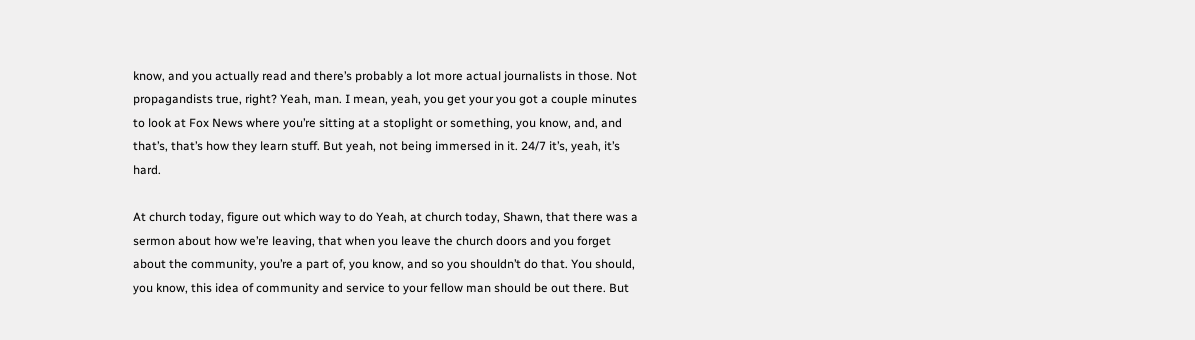know, and you actually read and there’s probably a lot more actual journalists in those. Not propagandists true, right? Yeah, man. I mean, yeah, you get your you got a couple minutes to look at Fox News where you’re sitting at a stoplight or something, you know, and, and that’s, that’s how they learn stuff. But yeah, not being immersed in it. 24/7 it’s, yeah, it’s hard.

At church today, figure out which way to do Yeah, at church today, Shawn, that there was a sermon about how we’re leaving, that when you leave the church doors and you forget about the community, you’re a part of, you know, and so you shouldn’t do that. You should, you know, this idea of community and service to your fellow man should be out there. But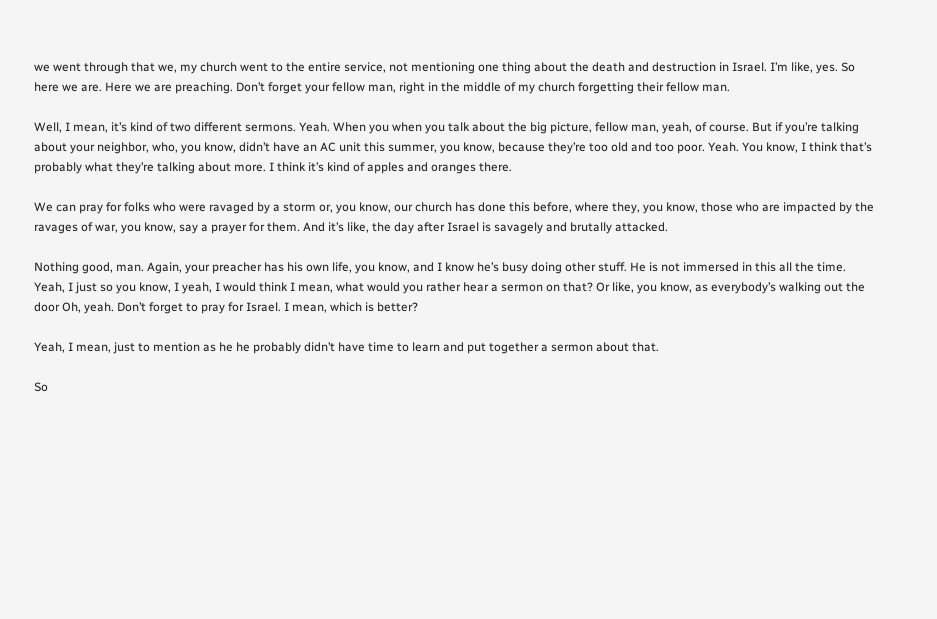we went through that we, my church went to the entire service, not mentioning one thing about the death and destruction in Israel. I’m like, yes. So here we are. Here we are preaching. Don’t forget your fellow man, right in the middle of my church forgetting their fellow man.

Well, I mean, it’s kind of two different sermons. Yeah. When you when you talk about the big picture, fellow man, yeah, of course. But if you’re talking about your neighbor, who, you know, didn’t have an AC unit this summer, you know, because they’re too old and too poor. Yeah. You know, I think that’s probably what they’re talking about more. I think it’s kind of apples and oranges there.

We can pray for folks who were ravaged by a storm or, you know, our church has done this before, where they, you know, those who are impacted by the ravages of war, you know, say a prayer for them. And it’s like, the day after Israel is savagely and brutally attacked.

Nothing good, man. Again, your preacher has his own life, you know, and I know he’s busy doing other stuff. He is not immersed in this all the time. Yeah, I just so you know, I yeah, I would think I mean, what would you rather hear a sermon on that? Or like, you know, as everybody’s walking out the door Oh, yeah. Don’t forget to pray for Israel. I mean, which is better?

Yeah, I mean, just to mention as he he probably didn’t have time to learn and put together a sermon about that.

So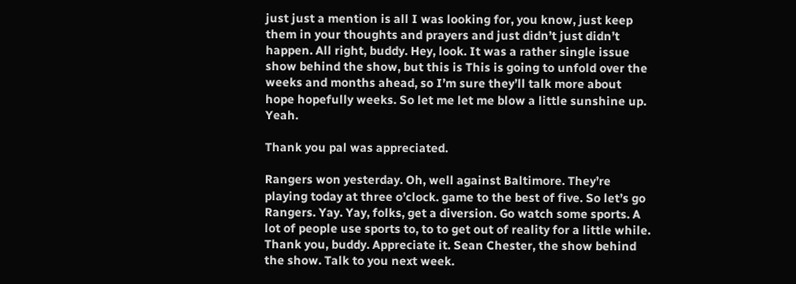just just a mention is all I was looking for, you know, just keep them in your thoughts and prayers and just didn’t just didn’t happen. All right, buddy. Hey, look. It was a rather single issue show behind the show, but this is This is going to unfold over the weeks and months ahead, so I’m sure they’ll talk more about hope hopefully weeks. So let me let me blow a little sunshine up. Yeah.

Thank you pal was appreciated.

Rangers won yesterday. Oh, well against Baltimore. They’re playing today at three o’clock. game to the best of five. So let’s go Rangers. Yay. Yay, folks, get a diversion. Go watch some sports. A lot of people use sports to, to to get out of reality for a little while. Thank you, buddy. Appreciate it. Sean Chester, the show behind the show. Talk to you next week.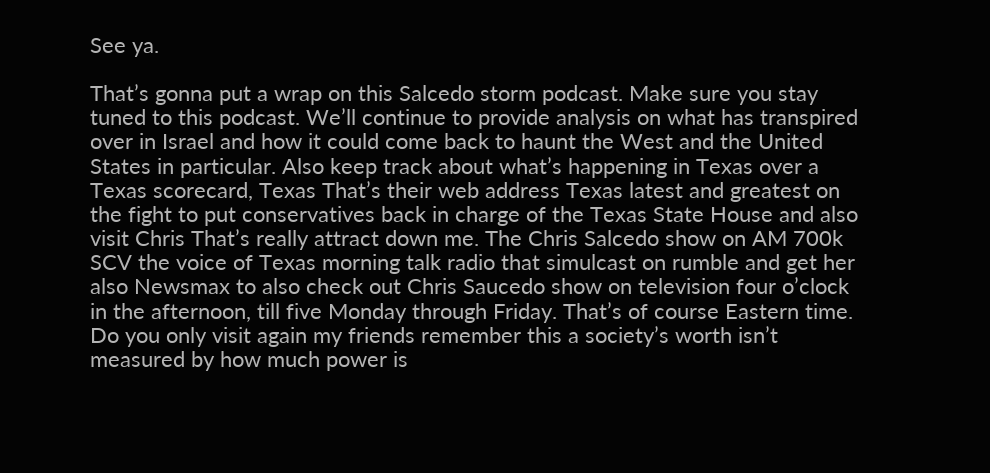See ya.

That’s gonna put a wrap on this Salcedo storm podcast. Make sure you stay tuned to this podcast. We’ll continue to provide analysis on what has transpired over in Israel and how it could come back to haunt the West and the United States in particular. Also keep track about what’s happening in Texas over a Texas scorecard, Texas That’s their web address Texas latest and greatest on the fight to put conservatives back in charge of the Texas State House and also visit Chris That’s really attract down me. The Chris Salcedo show on AM 700k SCV the voice of Texas morning talk radio that simulcast on rumble and get her also Newsmax to also check out Chris Saucedo show on television four o’clock in the afternoon, till five Monday through Friday. That’s of course Eastern time. Do you only visit again my friends remember this a society’s worth isn’t measured by how much power is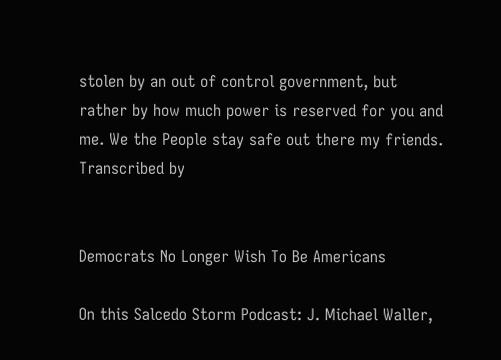stolen by an out of control government, but rather by how much power is reserved for you and me. We the People stay safe out there my friends. Transcribed by


Democrats No Longer Wish To Be Americans

On this Salcedo Storm Podcast: J. Michael Waller,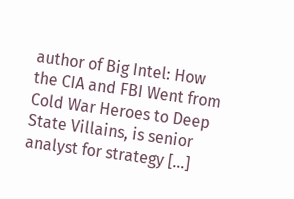author of Big Intel: How the CIA and FBI Went from Cold War Heroes to Deep State Villains, is senior analyst for strategy […]